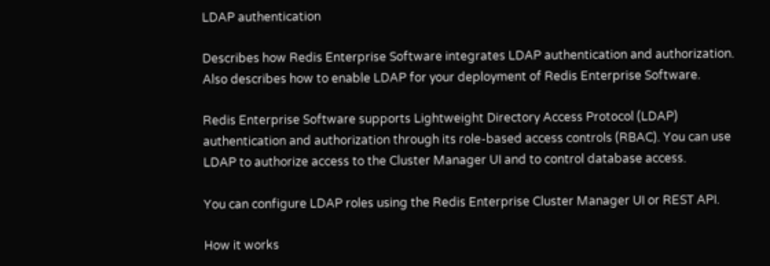LDAP authentication

Describes how Redis Enterprise Software integrates LDAP authentication and authorization. Also describes how to enable LDAP for your deployment of Redis Enterprise Software.

Redis Enterprise Software supports Lightweight Directory Access Protocol (LDAP) authentication and authorization through its role-based access controls (RBAC). You can use LDAP to authorize access to the Cluster Manager UI and to control database access.

You can configure LDAP roles using the Redis Enterprise Cluster Manager UI or REST API.

How it works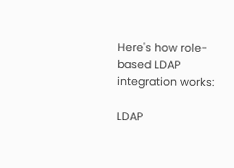Here's how role-based LDAP integration works:

LDAP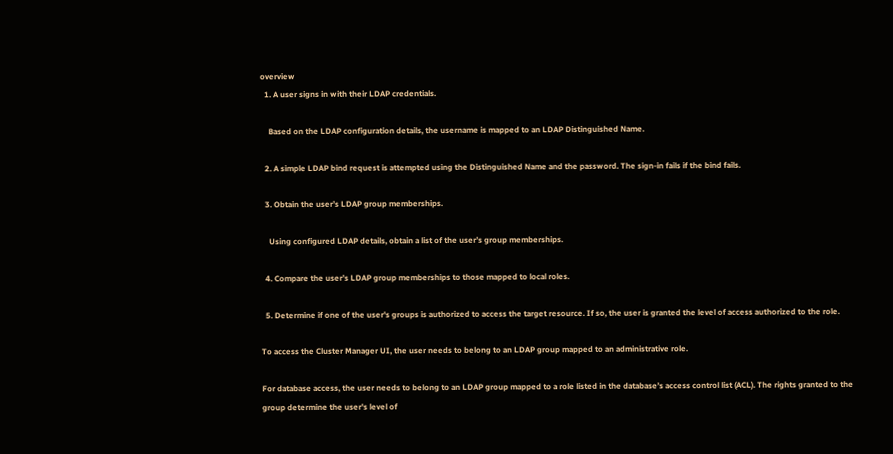overview
  1. A user signs in with their LDAP credentials.

    Based on the LDAP configuration details, the username is mapped to an LDAP Distinguished Name.

  2. A simple LDAP bind request is attempted using the Distinguished Name and the password. The sign-in fails if the bind fails.

  3. Obtain the user’s LDAP group memberships.

    Using configured LDAP details, obtain a list of the user’s group memberships.

  4. Compare the user’s LDAP group memberships to those mapped to local roles.

  5. Determine if one of the user's groups is authorized to access the target resource. If so, the user is granted the level of access authorized to the role.

To access the Cluster Manager UI, the user needs to belong to an LDAP group mapped to an administrative role.

For database access, the user needs to belong to an LDAP group mapped to a role listed in the database’s access control list (ACL). The rights granted to the group determine the user's level of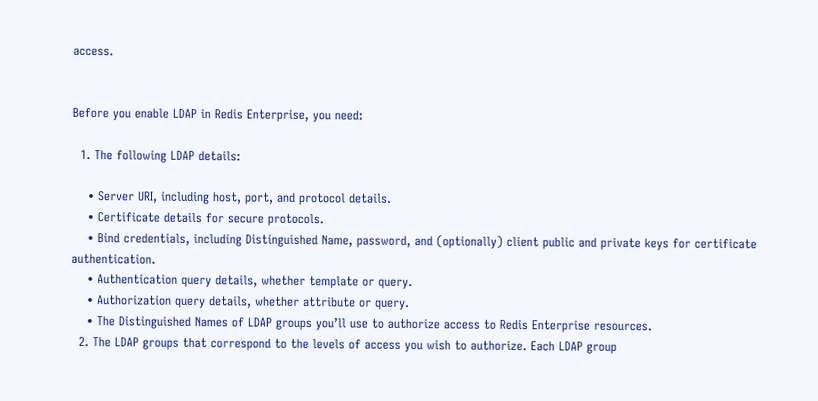access.


Before you enable LDAP in Redis Enterprise, you need:

  1. The following LDAP details:

    • Server URI, including host, port, and protocol details.
    • Certificate details for secure protocols.
    • Bind credentials, including Distinguished Name, password, and (optionally) client public and private keys for certificate authentication.
    • Authentication query details, whether template or query.
    • Authorization query details, whether attribute or query.
    • The Distinguished Names of LDAP groups you’ll use to authorize access to Redis Enterprise resources.
  2. The LDAP groups that correspond to the levels of access you wish to authorize. Each LDAP group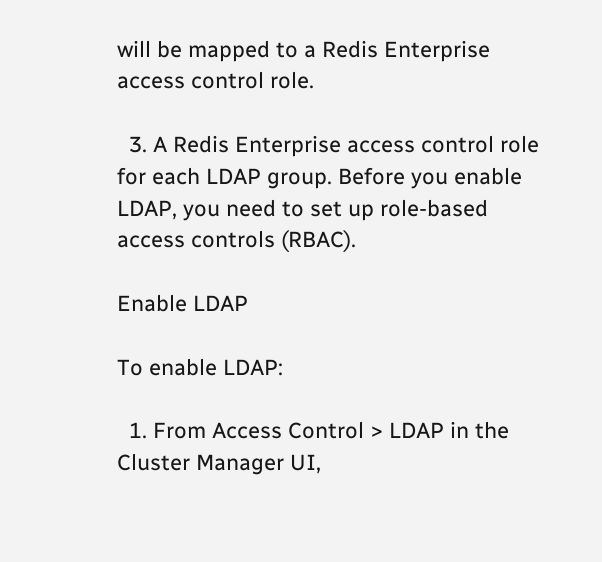will be mapped to a Redis Enterprise access control role.

  3. A Redis Enterprise access control role for each LDAP group. Before you enable LDAP, you need to set up role-based access controls (RBAC).

Enable LDAP

To enable LDAP:

  1. From Access Control > LDAP in the Cluster Manager UI,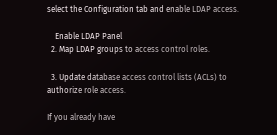select the Configuration tab and enable LDAP access.

    Enable LDAP Panel
  2. Map LDAP groups to access control roles.

  3. Update database access control lists (ACLs) to authorize role access.

If you already have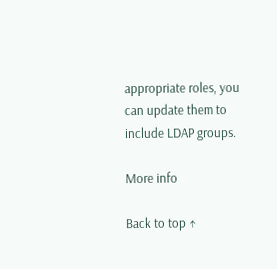appropriate roles, you can update them to include LDAP groups.

More info

Back to top ↑